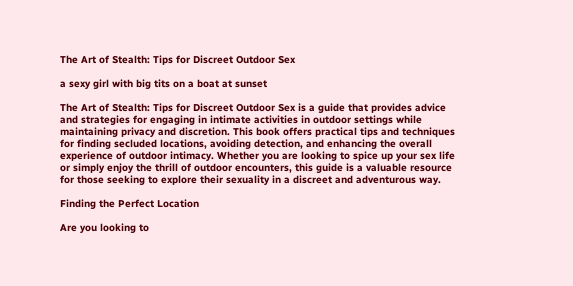The Art of Stealth: Tips for Discreet Outdoor Sex

a sexy girl with big tits on a boat at sunset

The Art of Stealth: Tips for Discreet Outdoor Sex is a guide that provides advice and strategies for engaging in intimate activities in outdoor settings while maintaining privacy and discretion. This book offers practical tips and techniques for finding secluded locations, avoiding detection, and enhancing the overall experience of outdoor intimacy. Whether you are looking to spice up your sex life or simply enjoy the thrill of outdoor encounters, this guide is a valuable resource for those seeking to explore their sexuality in a discreet and adventurous way.

Finding the Perfect Location

Are you looking to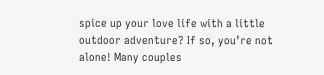spice up your love life with a little outdoor adventure? If so, you’re not alone! Many couples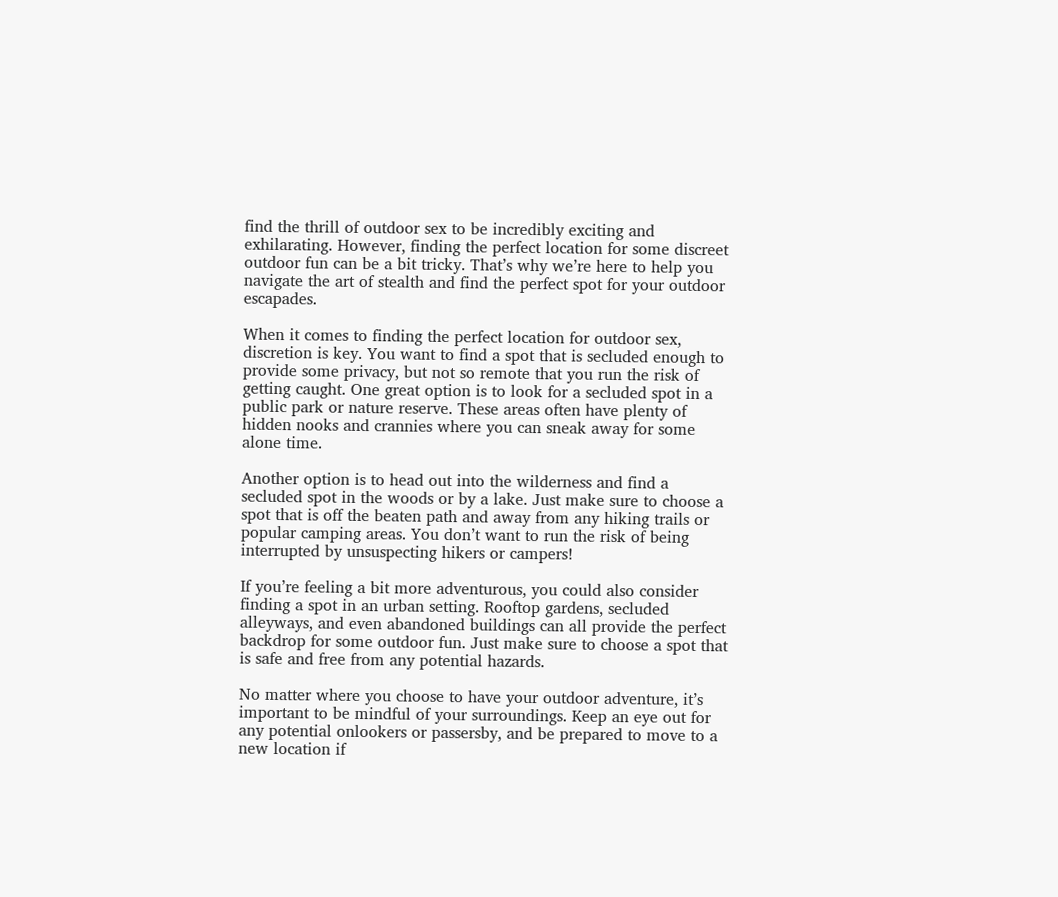find the thrill of outdoor sex to be incredibly exciting and exhilarating. However, finding the perfect location for some discreet outdoor fun can be a bit tricky. That’s why we’re here to help you navigate the art of stealth and find the perfect spot for your outdoor escapades.

When it comes to finding the perfect location for outdoor sex, discretion is key. You want to find a spot that is secluded enough to provide some privacy, but not so remote that you run the risk of getting caught. One great option is to look for a secluded spot in a public park or nature reserve. These areas often have plenty of hidden nooks and crannies where you can sneak away for some alone time.

Another option is to head out into the wilderness and find a secluded spot in the woods or by a lake. Just make sure to choose a spot that is off the beaten path and away from any hiking trails or popular camping areas. You don’t want to run the risk of being interrupted by unsuspecting hikers or campers!

If you’re feeling a bit more adventurous, you could also consider finding a spot in an urban setting. Rooftop gardens, secluded alleyways, and even abandoned buildings can all provide the perfect backdrop for some outdoor fun. Just make sure to choose a spot that is safe and free from any potential hazards.

No matter where you choose to have your outdoor adventure, it’s important to be mindful of your surroundings. Keep an eye out for any potential onlookers or passersby, and be prepared to move to a new location if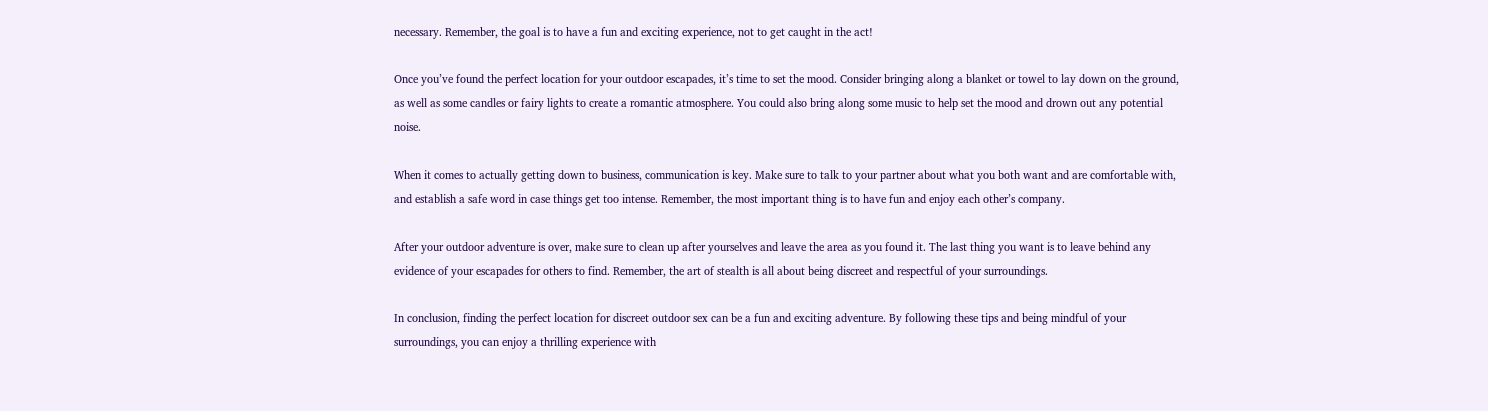necessary. Remember, the goal is to have a fun and exciting experience, not to get caught in the act!

Once you’ve found the perfect location for your outdoor escapades, it’s time to set the mood. Consider bringing along a blanket or towel to lay down on the ground, as well as some candles or fairy lights to create a romantic atmosphere. You could also bring along some music to help set the mood and drown out any potential noise.

When it comes to actually getting down to business, communication is key. Make sure to talk to your partner about what you both want and are comfortable with, and establish a safe word in case things get too intense. Remember, the most important thing is to have fun and enjoy each other’s company.

After your outdoor adventure is over, make sure to clean up after yourselves and leave the area as you found it. The last thing you want is to leave behind any evidence of your escapades for others to find. Remember, the art of stealth is all about being discreet and respectful of your surroundings.

In conclusion, finding the perfect location for discreet outdoor sex can be a fun and exciting adventure. By following these tips and being mindful of your surroundings, you can enjoy a thrilling experience with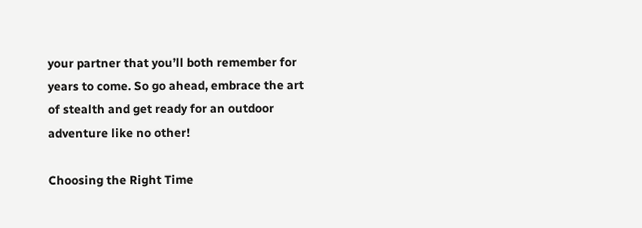your partner that you’ll both remember for years to come. So go ahead, embrace the art of stealth and get ready for an outdoor adventure like no other!

Choosing the Right Time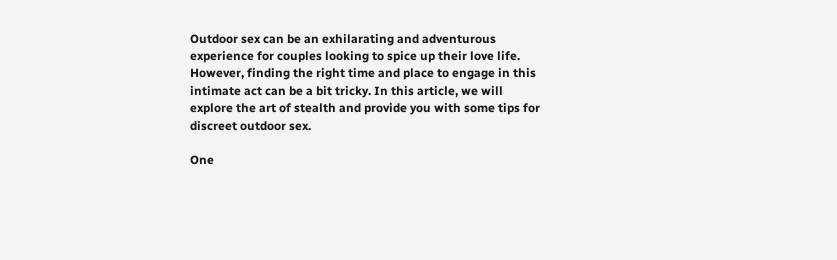Outdoor sex can be an exhilarating and adventurous experience for couples looking to spice up their love life. However, finding the right time and place to engage in this intimate act can be a bit tricky. In this article, we will explore the art of stealth and provide you with some tips for discreet outdoor sex.

One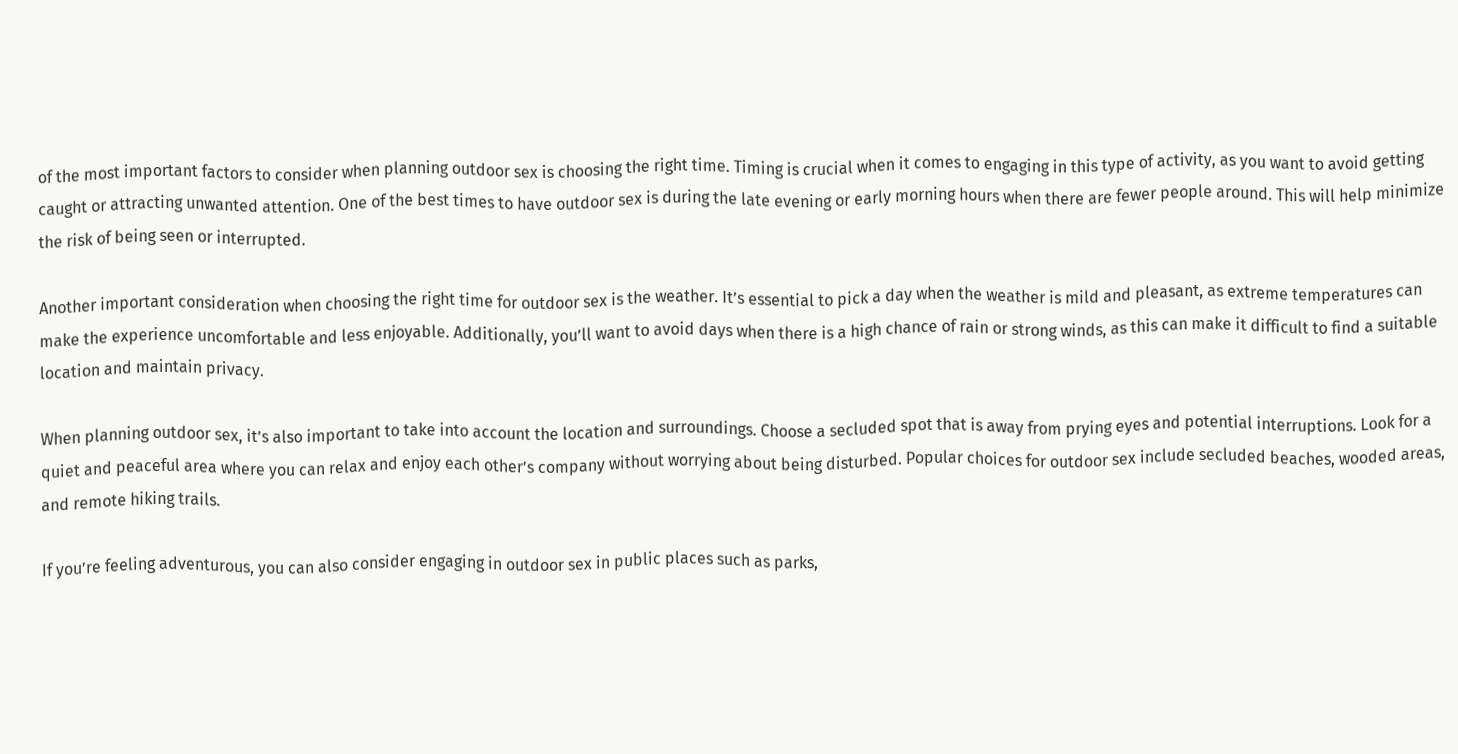of the most important factors to consider when planning outdoor sex is choosing the right time. Timing is crucial when it comes to engaging in this type of activity, as you want to avoid getting caught or attracting unwanted attention. One of the best times to have outdoor sex is during the late evening or early morning hours when there are fewer people around. This will help minimize the risk of being seen or interrupted.

Another important consideration when choosing the right time for outdoor sex is the weather. It’s essential to pick a day when the weather is mild and pleasant, as extreme temperatures can make the experience uncomfortable and less enjoyable. Additionally, you’ll want to avoid days when there is a high chance of rain or strong winds, as this can make it difficult to find a suitable location and maintain privacy.

When planning outdoor sex, it’s also important to take into account the location and surroundings. Choose a secluded spot that is away from prying eyes and potential interruptions. Look for a quiet and peaceful area where you can relax and enjoy each other’s company without worrying about being disturbed. Popular choices for outdoor sex include secluded beaches, wooded areas, and remote hiking trails.

If you’re feeling adventurous, you can also consider engaging in outdoor sex in public places such as parks,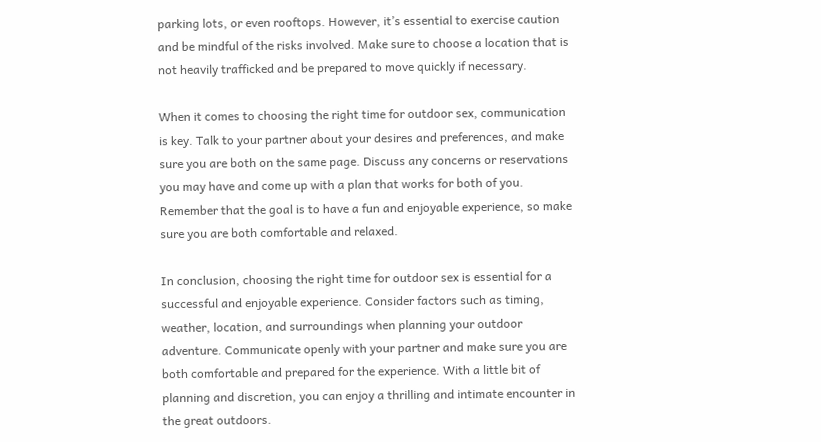parking lots, or even rooftops. However, it’s essential to exercise caution and be mindful of the risks involved. Make sure to choose a location that is not heavily trafficked and be prepared to move quickly if necessary.

When it comes to choosing the right time for outdoor sex, communication is key. Talk to your partner about your desires and preferences, and make sure you are both on the same page. Discuss any concerns or reservations you may have and come up with a plan that works for both of you. Remember that the goal is to have a fun and enjoyable experience, so make sure you are both comfortable and relaxed.

In conclusion, choosing the right time for outdoor sex is essential for a successful and enjoyable experience. Consider factors such as timing, weather, location, and surroundings when planning your outdoor adventure. Communicate openly with your partner and make sure you are both comfortable and prepared for the experience. With a little bit of planning and discretion, you can enjoy a thrilling and intimate encounter in the great outdoors.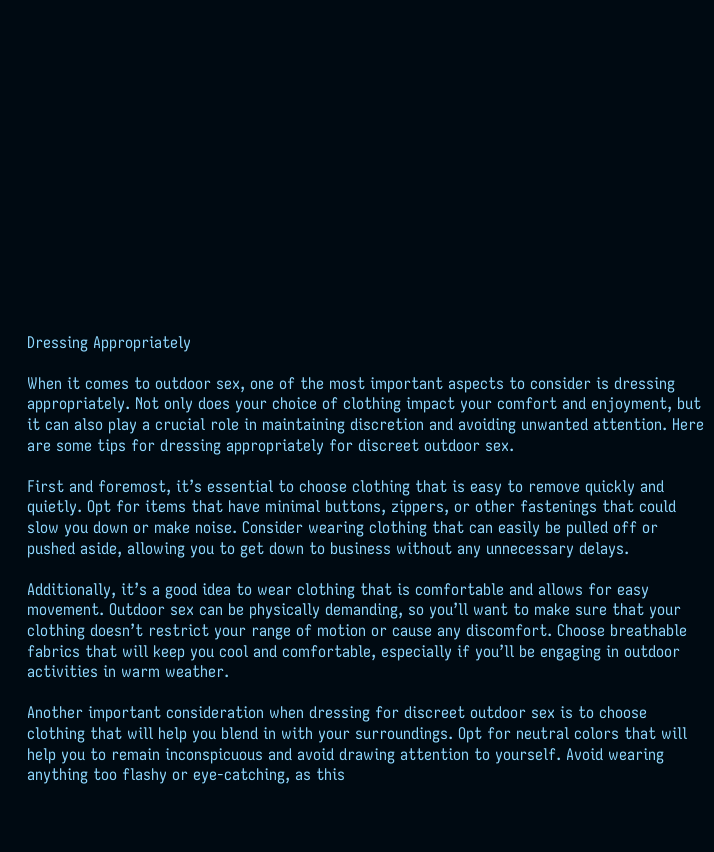Dressing Appropriately

When it comes to outdoor sex, one of the most important aspects to consider is dressing appropriately. Not only does your choice of clothing impact your comfort and enjoyment, but it can also play a crucial role in maintaining discretion and avoiding unwanted attention. Here are some tips for dressing appropriately for discreet outdoor sex.

First and foremost, it’s essential to choose clothing that is easy to remove quickly and quietly. Opt for items that have minimal buttons, zippers, or other fastenings that could slow you down or make noise. Consider wearing clothing that can easily be pulled off or pushed aside, allowing you to get down to business without any unnecessary delays.

Additionally, it’s a good idea to wear clothing that is comfortable and allows for easy movement. Outdoor sex can be physically demanding, so you’ll want to make sure that your clothing doesn’t restrict your range of motion or cause any discomfort. Choose breathable fabrics that will keep you cool and comfortable, especially if you’ll be engaging in outdoor activities in warm weather.

Another important consideration when dressing for discreet outdoor sex is to choose clothing that will help you blend in with your surroundings. Opt for neutral colors that will help you to remain inconspicuous and avoid drawing attention to yourself. Avoid wearing anything too flashy or eye-catching, as this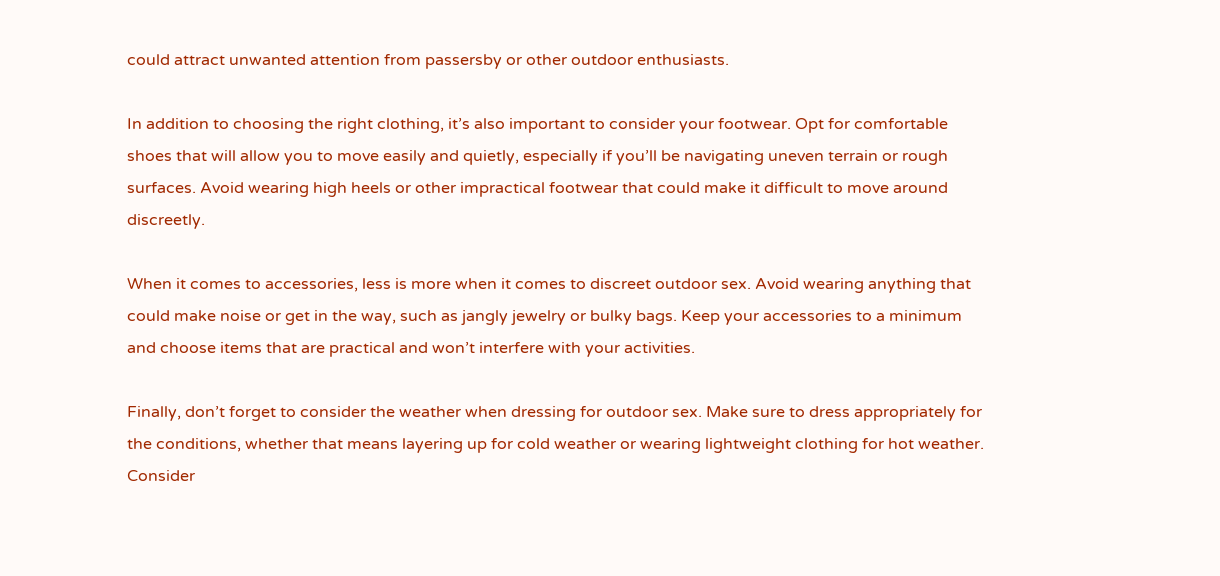could attract unwanted attention from passersby or other outdoor enthusiasts.

In addition to choosing the right clothing, it’s also important to consider your footwear. Opt for comfortable shoes that will allow you to move easily and quietly, especially if you’ll be navigating uneven terrain or rough surfaces. Avoid wearing high heels or other impractical footwear that could make it difficult to move around discreetly.

When it comes to accessories, less is more when it comes to discreet outdoor sex. Avoid wearing anything that could make noise or get in the way, such as jangly jewelry or bulky bags. Keep your accessories to a minimum and choose items that are practical and won’t interfere with your activities.

Finally, don’t forget to consider the weather when dressing for outdoor sex. Make sure to dress appropriately for the conditions, whether that means layering up for cold weather or wearing lightweight clothing for hot weather. Consider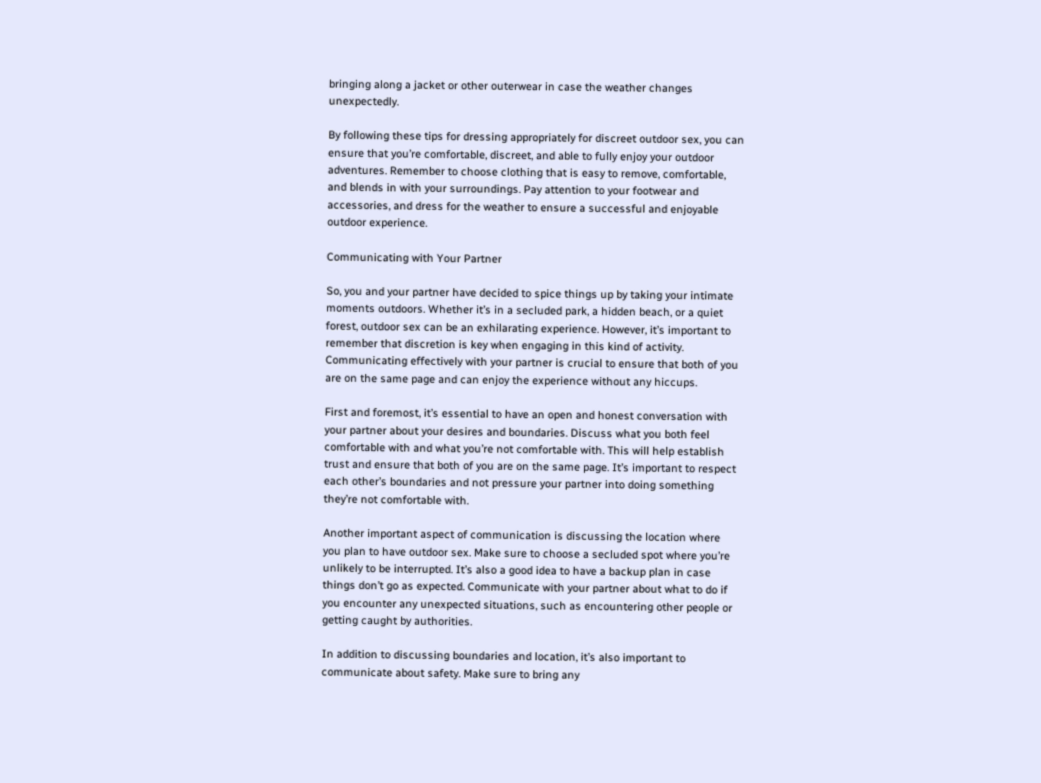bringing along a jacket or other outerwear in case the weather changes unexpectedly.

By following these tips for dressing appropriately for discreet outdoor sex, you can ensure that you’re comfortable, discreet, and able to fully enjoy your outdoor adventures. Remember to choose clothing that is easy to remove, comfortable, and blends in with your surroundings. Pay attention to your footwear and accessories, and dress for the weather to ensure a successful and enjoyable outdoor experience.

Communicating with Your Partner

So, you and your partner have decided to spice things up by taking your intimate moments outdoors. Whether it’s in a secluded park, a hidden beach, or a quiet forest, outdoor sex can be an exhilarating experience. However, it’s important to remember that discretion is key when engaging in this kind of activity. Communicating effectively with your partner is crucial to ensure that both of you are on the same page and can enjoy the experience without any hiccups.

First and foremost, it’s essential to have an open and honest conversation with your partner about your desires and boundaries. Discuss what you both feel comfortable with and what you’re not comfortable with. This will help establish trust and ensure that both of you are on the same page. It’s important to respect each other’s boundaries and not pressure your partner into doing something they’re not comfortable with.

Another important aspect of communication is discussing the location where you plan to have outdoor sex. Make sure to choose a secluded spot where you’re unlikely to be interrupted. It’s also a good idea to have a backup plan in case things don’t go as expected. Communicate with your partner about what to do if you encounter any unexpected situations, such as encountering other people or getting caught by authorities.

In addition to discussing boundaries and location, it’s also important to communicate about safety. Make sure to bring any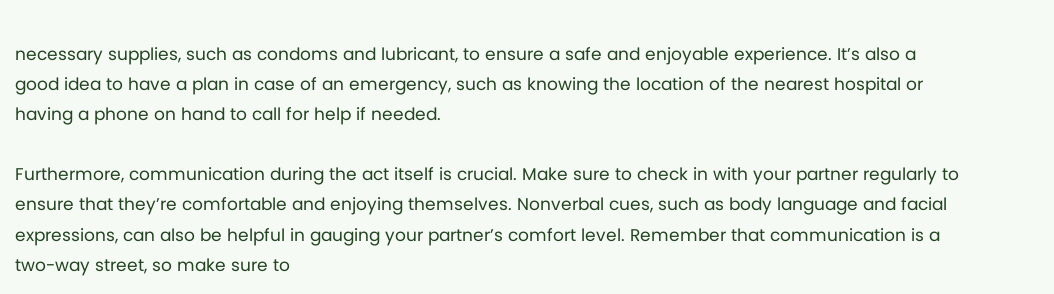necessary supplies, such as condoms and lubricant, to ensure a safe and enjoyable experience. It’s also a good idea to have a plan in case of an emergency, such as knowing the location of the nearest hospital or having a phone on hand to call for help if needed.

Furthermore, communication during the act itself is crucial. Make sure to check in with your partner regularly to ensure that they’re comfortable and enjoying themselves. Nonverbal cues, such as body language and facial expressions, can also be helpful in gauging your partner’s comfort level. Remember that communication is a two-way street, so make sure to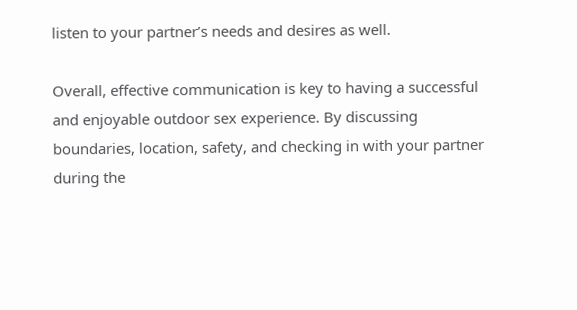listen to your partner’s needs and desires as well.

Overall, effective communication is key to having a successful and enjoyable outdoor sex experience. By discussing boundaries, location, safety, and checking in with your partner during the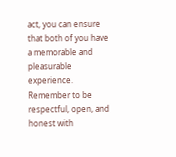act, you can ensure that both of you have a memorable and pleasurable experience. Remember to be respectful, open, and honest with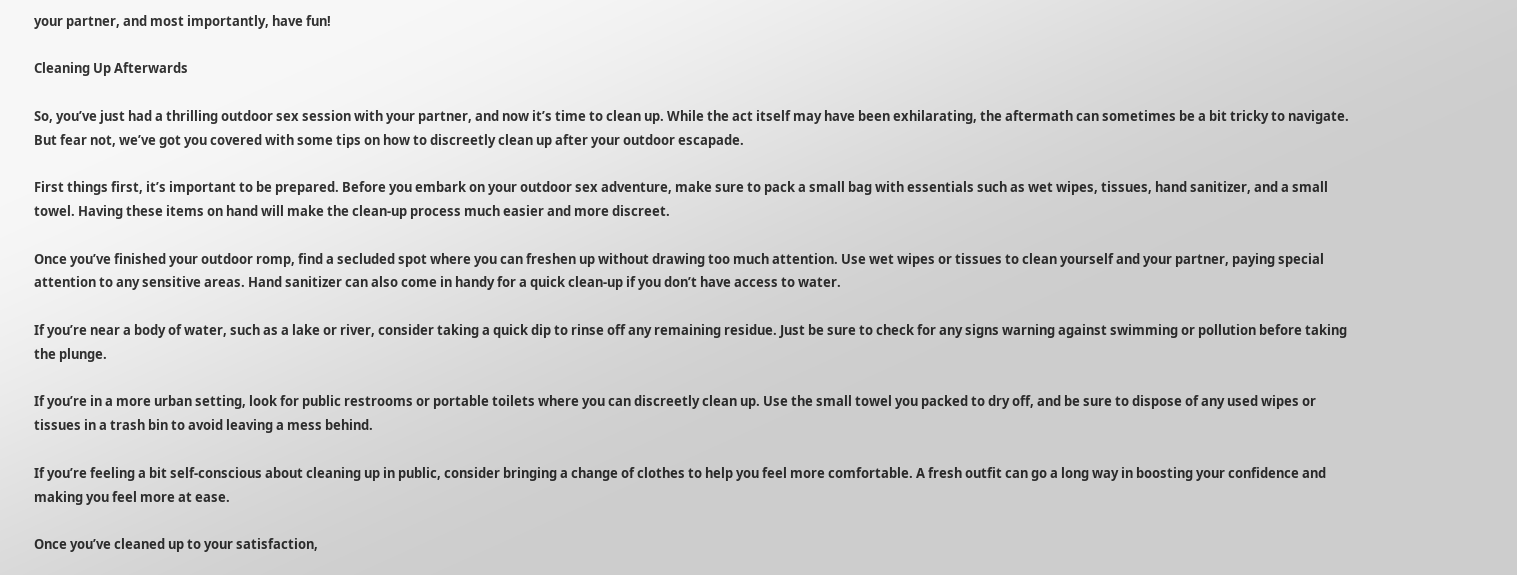your partner, and most importantly, have fun!

Cleaning Up Afterwards

So, you’ve just had a thrilling outdoor sex session with your partner, and now it’s time to clean up. While the act itself may have been exhilarating, the aftermath can sometimes be a bit tricky to navigate. But fear not, we’ve got you covered with some tips on how to discreetly clean up after your outdoor escapade.

First things first, it’s important to be prepared. Before you embark on your outdoor sex adventure, make sure to pack a small bag with essentials such as wet wipes, tissues, hand sanitizer, and a small towel. Having these items on hand will make the clean-up process much easier and more discreet.

Once you’ve finished your outdoor romp, find a secluded spot where you can freshen up without drawing too much attention. Use wet wipes or tissues to clean yourself and your partner, paying special attention to any sensitive areas. Hand sanitizer can also come in handy for a quick clean-up if you don’t have access to water.

If you’re near a body of water, such as a lake or river, consider taking a quick dip to rinse off any remaining residue. Just be sure to check for any signs warning against swimming or pollution before taking the plunge.

If you’re in a more urban setting, look for public restrooms or portable toilets where you can discreetly clean up. Use the small towel you packed to dry off, and be sure to dispose of any used wipes or tissues in a trash bin to avoid leaving a mess behind.

If you’re feeling a bit self-conscious about cleaning up in public, consider bringing a change of clothes to help you feel more comfortable. A fresh outfit can go a long way in boosting your confidence and making you feel more at ease.

Once you’ve cleaned up to your satisfaction,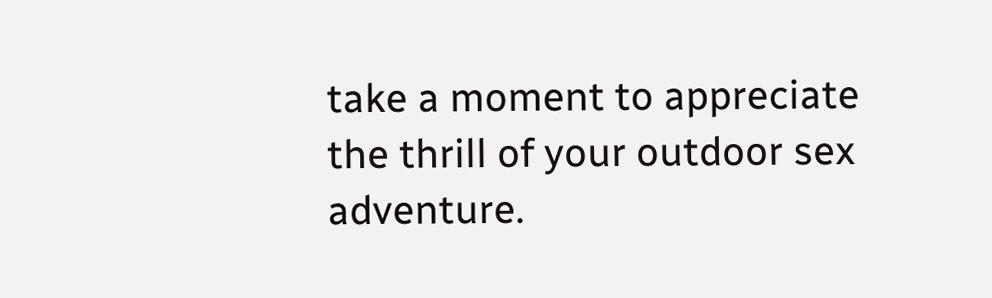take a moment to appreciate the thrill of your outdoor sex adventure.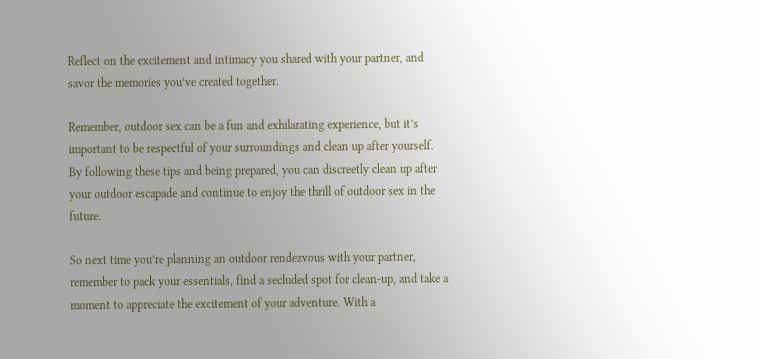Reflect on the excitement and intimacy you shared with your partner, and savor the memories you’ve created together.

Remember, outdoor sex can be a fun and exhilarating experience, but it’s important to be respectful of your surroundings and clean up after yourself. By following these tips and being prepared, you can discreetly clean up after your outdoor escapade and continue to enjoy the thrill of outdoor sex in the future.

So next time you’re planning an outdoor rendezvous with your partner, remember to pack your essentials, find a secluded spot for clean-up, and take a moment to appreciate the excitement of your adventure. With a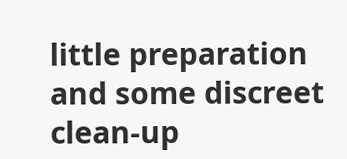little preparation and some discreet clean-up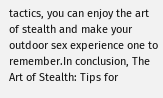tactics, you can enjoy the art of stealth and make your outdoor sex experience one to remember.In conclusion, The Art of Stealth: Tips for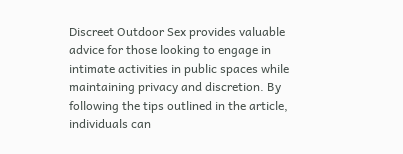Discreet Outdoor Sex provides valuable advice for those looking to engage in intimate activities in public spaces while maintaining privacy and discretion. By following the tips outlined in the article, individuals can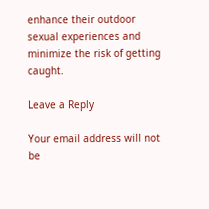enhance their outdoor sexual experiences and minimize the risk of getting caught.

Leave a Reply

Your email address will not be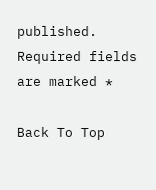published. Required fields are marked *

Back To Top